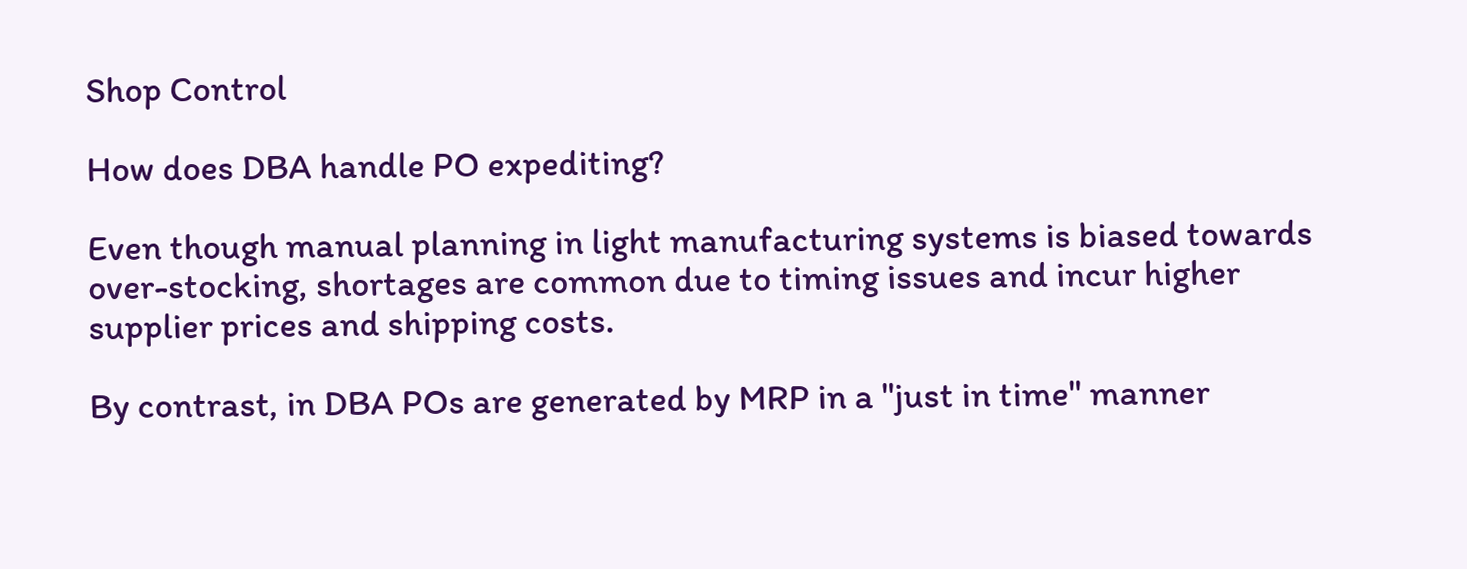Shop Control

How does DBA handle PO expediting?

Even though manual planning in light manufacturing systems is biased towards over-stocking, shortages are common due to timing issues and incur higher supplier prices and shipping costs.

By contrast, in DBA POs are generated by MRP in a "just in time" manner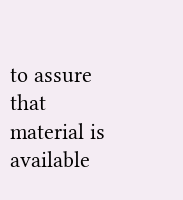to assure that material is available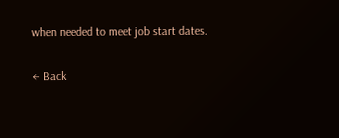when needed to meet job start dates.

← Back